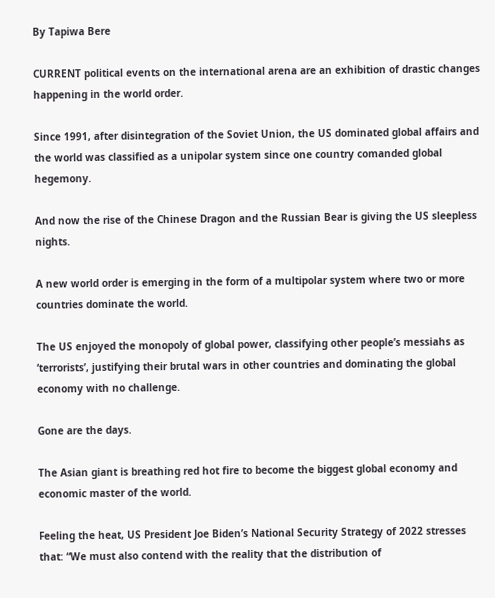By Tapiwa Bere

CURRENT political events on the international arena are an exhibition of drastic changes happening in the world order.

Since 1991, after disintegration of the Soviet Union, the US dominated global affairs and the world was classified as a unipolar system since one country comanded global hegemony.

And now the rise of the Chinese Dragon and the Russian Bear is giving the US sleepless nights.

A new world order is emerging in the form of a multipolar system where two or more countries dominate the world.

The US enjoyed the monopoly of global power, classifying other people’s messiahs as ‘terrorists’, justifying their brutal wars in other countries and dominating the global economy with no challenge.

Gone are the days.

The Asian giant is breathing red hot fire to become the biggest global economy and economic master of the world.

Feeling the heat, US President Joe Biden’s National Security Strategy of 2022 stresses that: “We must also contend with the reality that the distribution of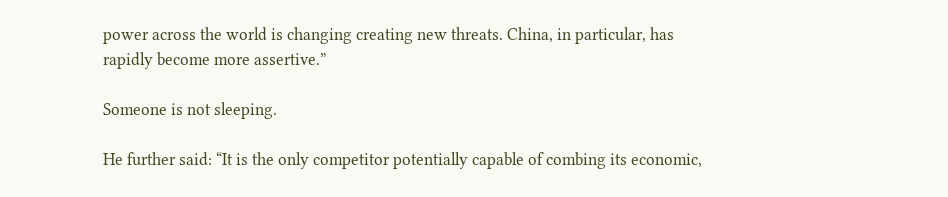power across the world is changing creating new threats. China, in particular, has rapidly become more assertive.”

Someone is not sleeping.

He further said: “It is the only competitor potentially capable of combing its economic,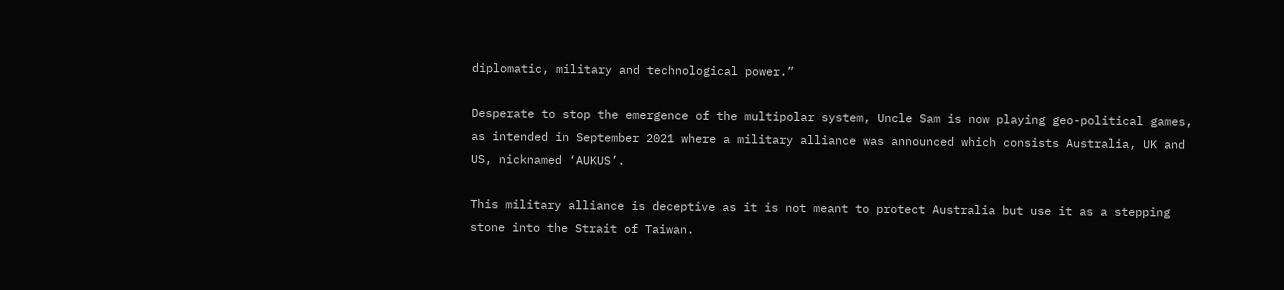diplomatic, military and technological power.”

Desperate to stop the emergence of the multipolar system, Uncle Sam is now playing geo-political games, as intended in September 2021 where a military alliance was announced which consists Australia, UK and US, nicknamed ‘AUKUS’.

This military alliance is deceptive as it is not meant to protect Australia but use it as a stepping stone into the Strait of Taiwan.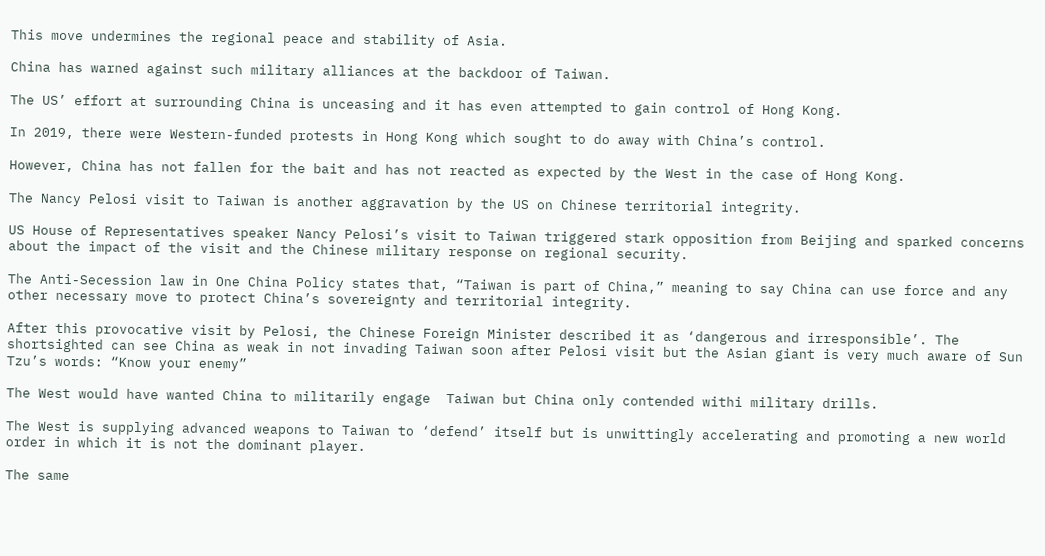This move undermines the regional peace and stability of Asia.

China has warned against such military alliances at the backdoor of Taiwan.

The US’ effort at surrounding China is unceasing and it has even attempted to gain control of Hong Kong.

In 2019, there were Western-funded protests in Hong Kong which sought to do away with China’s control.

However, China has not fallen for the bait and has not reacted as expected by the West in the case of Hong Kong.

The Nancy Pelosi visit to Taiwan is another aggravation by the US on Chinese territorial integrity.

US House of Representatives speaker Nancy Pelosi’s visit to Taiwan triggered stark opposition from Beijing and sparked concerns about the impact of the visit and the Chinese military response on regional security.

The Anti-Secession law in One China Policy states that, “Taiwan is part of China,” meaning to say China can use force and any other necessary move to protect China’s sovereignty and territorial integrity.

After this provocative visit by Pelosi, the Chinese Foreign Minister described it as ‘dangerous and irresponsible’. The shortsighted can see China as weak in not invading Taiwan soon after Pelosi visit but the Asian giant is very much aware of Sun Tzu’s words: “Know your enemy”

The West would have wanted China to militarily engage  Taiwan but China only contended withi military drills.

The West is supplying advanced weapons to Taiwan to ‘defend’ itself but is unwittingly accelerating and promoting a new world order in which it is not the dominant player.

The same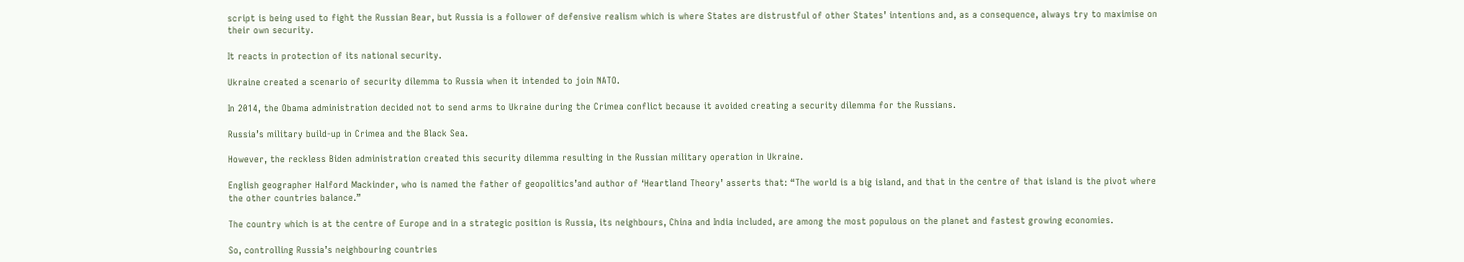script is being used to fight the Russian Bear, but Russia is a follower of defensive realism which is where States are distrustful of other States’ intentions and, as a consequence, always try to maximise on their own security.

It reacts in protection of its national security.

Ukraine created a scenario of security dilemma to Russia when it intended to join NATO.

In 2014, the Obama administration decided not to send arms to Ukraine during the Crimea conflict because it avoided creating a security dilemma for the Russians.

Russia’s military build-up in Crimea and the Black Sea.

However, the reckless Biden administration created this security dilemma resulting in the Russian military operation in Ukraine.

English geographer Halford Mackinder, who is named the father of geopolitics’and author of ‘Heartland Theory’ asserts that: “The world is a big island, and that in the centre of that island is the pivot where the other countries balance.”

The country which is at the centre of Europe and in a strategic position is Russia, its neighbours, China and India included, are among the most populous on the planet and fastest growing economies.

So, controlling Russia’s neighbouring countries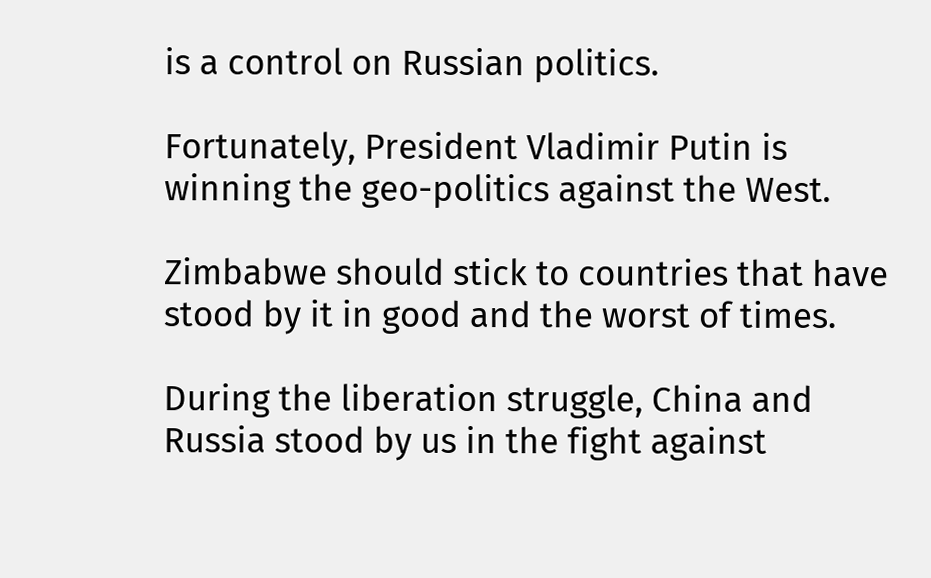is a control on Russian politics.

Fortunately, President Vladimir Putin is winning the geo-politics against the West.

Zimbabwe should stick to countries that have stood by it in good and the worst of times.

During the liberation struggle, China and Russia stood by us in the fight against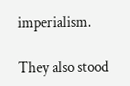imperialism.

They also stood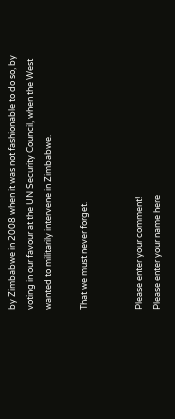by Zimbabwe in 2008 when it was not fashionable to do so, by voting in our favour at the UN Security Council, when the West wanted to militarily intervene in Zimbabwe.

That we must never forget.


Please enter your comment!
Please enter your name here